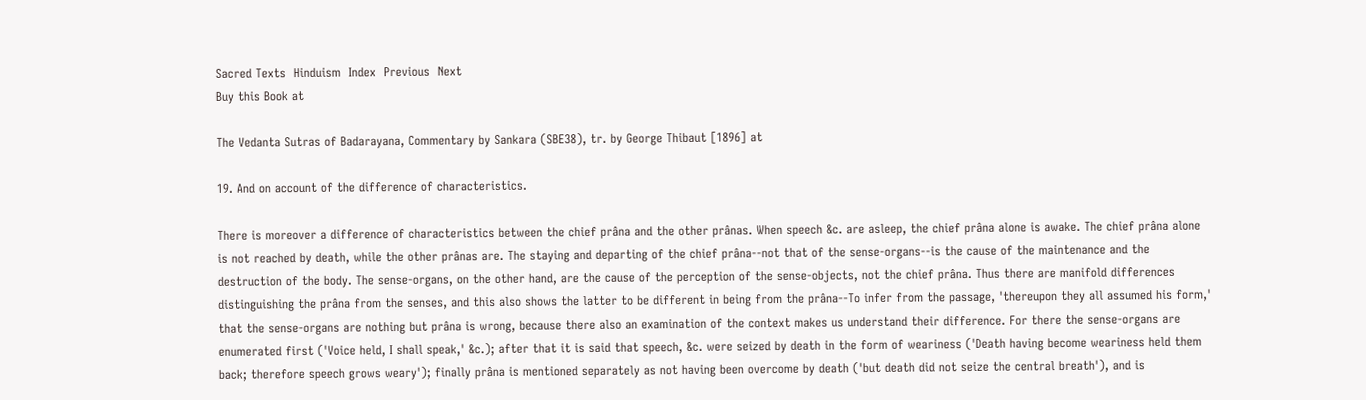Sacred Texts  Hinduism  Index  Previous  Next
Buy this Book at

The Vedanta Sutras of Badarayana, Commentary by Sankara (SBE38), tr. by George Thibaut [1896] at

19. And on account of the difference of characteristics.

There is moreover a difference of characteristics between the chief prâna and the other prânas. When speech &c. are asleep, the chief prâna alone is awake. The chief prâna alone is not reached by death, while the other prânas are. The staying and departing of the chief prâna--not that of the sense-organs--is the cause of the maintenance and the destruction of the body. The sense-organs, on the other hand, are the cause of the perception of the sense-objects, not the chief prâna. Thus there are manifold differences distinguishing the prâna from the senses, and this also shows the latter to be different in being from the prâna--To infer from the passage, 'thereupon they all assumed his form,' that the sense-organs are nothing but prâna is wrong, because there also an examination of the context makes us understand their difference. For there the sense-organs are enumerated first ('Voice held, I shall speak,' &c.); after that it is said that speech, &c. were seized by death in the form of weariness ('Death having become weariness held them back; therefore speech grows weary'); finally prâna is mentioned separately as not having been overcome by death ('but death did not seize the central breath'), and is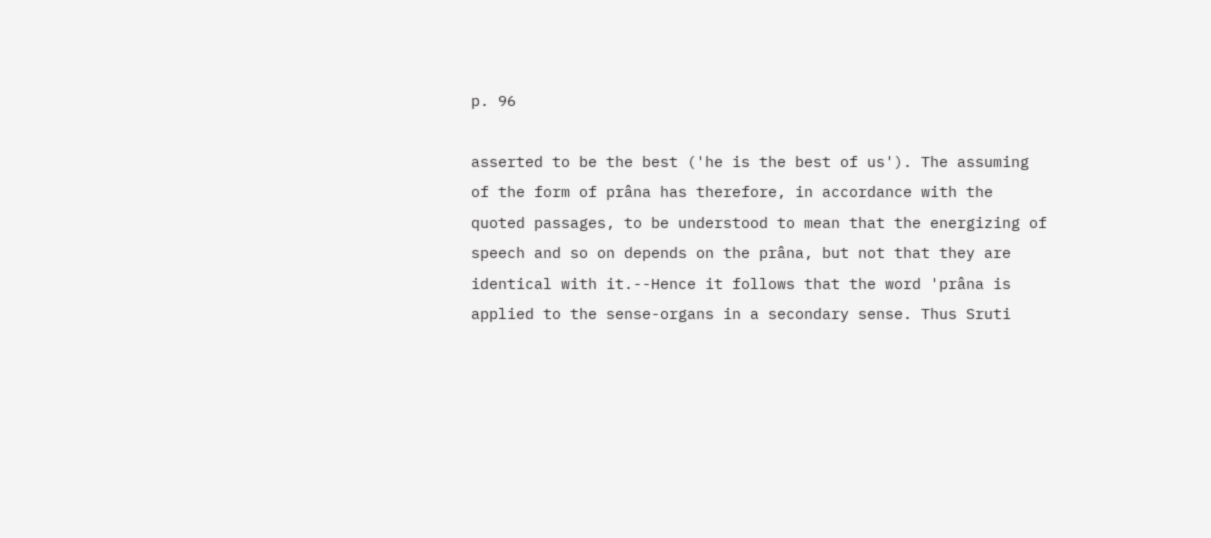p. 96

asserted to be the best ('he is the best of us'). The assuming of the form of prâna has therefore, in accordance with the quoted passages, to be understood to mean that the energizing of speech and so on depends on the prâna, but not that they are identical with it.--Hence it follows that the word 'prâna is applied to the sense-organs in a secondary sense. Thus Sruti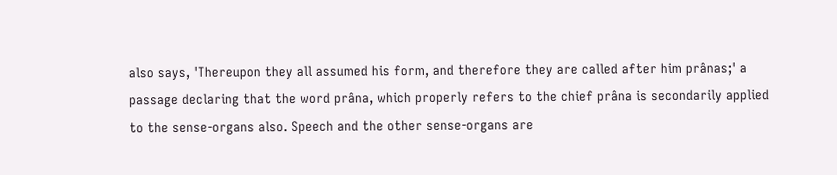also says, 'Thereupon they all assumed his form, and therefore they are called after him prânas;' a passage declaring that the word prâna, which properly refers to the chief prâna is secondarily applied to the sense-organs also. Speech and the other sense-organs are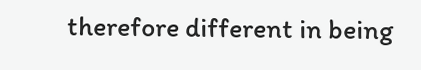therefore different in being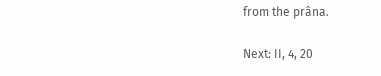from the prâna.

Next: II, 4, 20